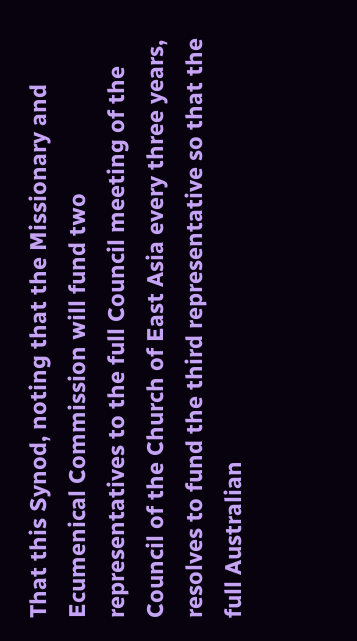That this Synod, noting that the Missionary and Ecumenical Commission will fund two representatives to the full Council meeting of the Council of the Church of East Asia every three years, resolves to fund the third representative so that the full Australian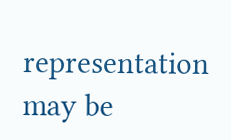representation may be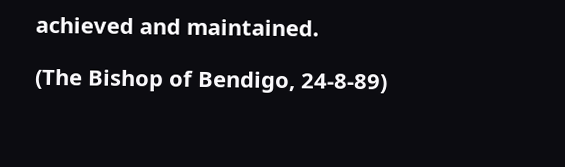achieved and maintained.

(The Bishop of Bendigo, 24-8-89)